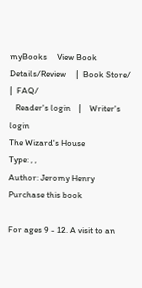myBooks     View Book Details/Review     |  Book Store/     |  FAQ/
   Reader's login    |    Writer's login
The Wizard's House
Type: , ,
Author: Jeromy Henry
Purchase this book

For ages 9 - 12. A visit to an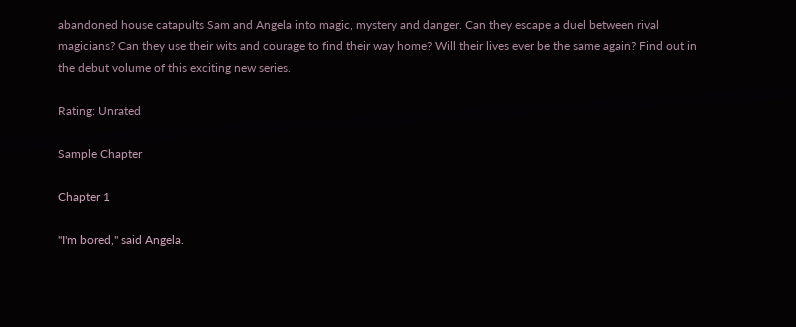abandoned house catapults Sam and Angela into magic, mystery and danger. Can they escape a duel between rival magicians? Can they use their wits and courage to find their way home? Will their lives ever be the same again? Find out in the debut volume of this exciting new series.

Rating: Unrated

Sample Chapter

Chapter 1

"I'm bored," said Angela.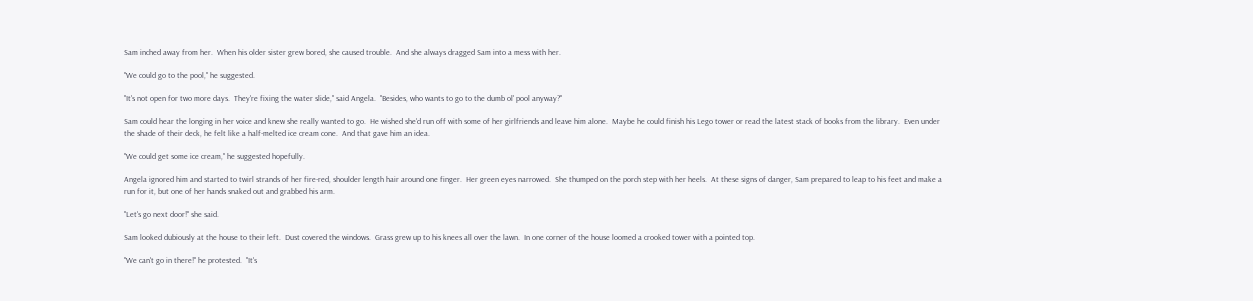Sam inched away from her.  When his older sister grew bored, she caused trouble.  And she always dragged Sam into a mess with her.

"We could go to the pool," he suggested.

"It's not open for two more days.  They're fixing the water slide," said Angela.  "Besides, who wants to go to the dumb ol' pool anyway?"

Sam could hear the longing in her voice and knew she really wanted to go.  He wished she'd run off with some of her girlfriends and leave him alone.  Maybe he could finish his Lego tower or read the latest stack of books from the library.  Even under the shade of their deck, he felt like a half-melted ice cream cone.  And that gave him an idea.

"We could get some ice cream," he suggested hopefully.

Angela ignored him and started to twirl strands of her fire-red, shoulder length hair around one finger.  Her green eyes narrowed.  She thumped on the porch step with her heels.  At these signs of danger, Sam prepared to leap to his feet and make a run for it, but one of her hands snaked out and grabbed his arm.

"Let's go next door!" she said.

Sam looked dubiously at the house to their left.  Dust covered the windows.  Grass grew up to his knees all over the lawn.  In one corner of the house loomed a crooked tower with a pointed top.

"We can't go in there!" he protested.  "It's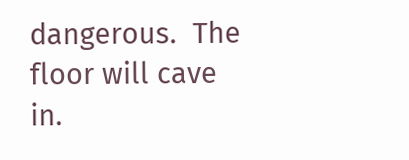dangerous.  The floor will cave in.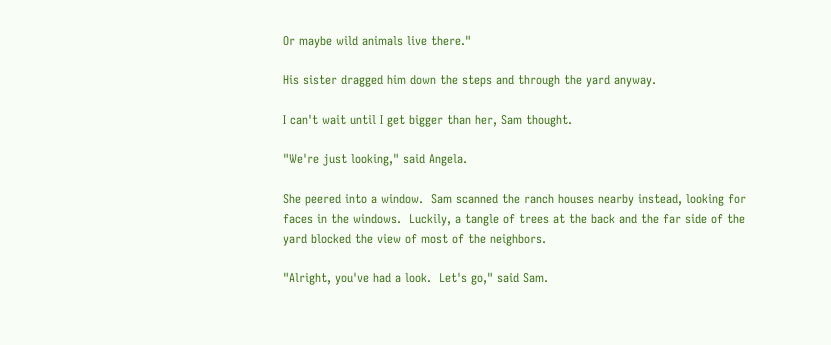Or maybe wild animals live there."

His sister dragged him down the steps and through the yard anyway.

I can't wait until I get bigger than her, Sam thought.

"We're just looking," said Angela.

She peered into a window.  Sam scanned the ranch houses nearby instead, looking for faces in the windows.  Luckily, a tangle of trees at the back and the far side of the yard blocked the view of most of the neighbors.

"Alright, you've had a look.  Let's go," said Sam.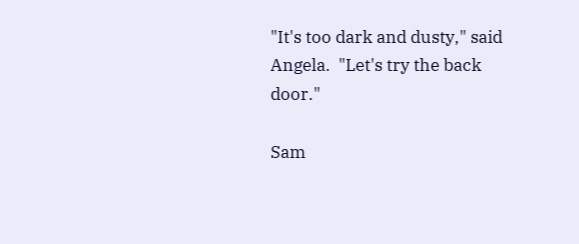"It's too dark and dusty," said Angela.  "Let's try the back door."

Sam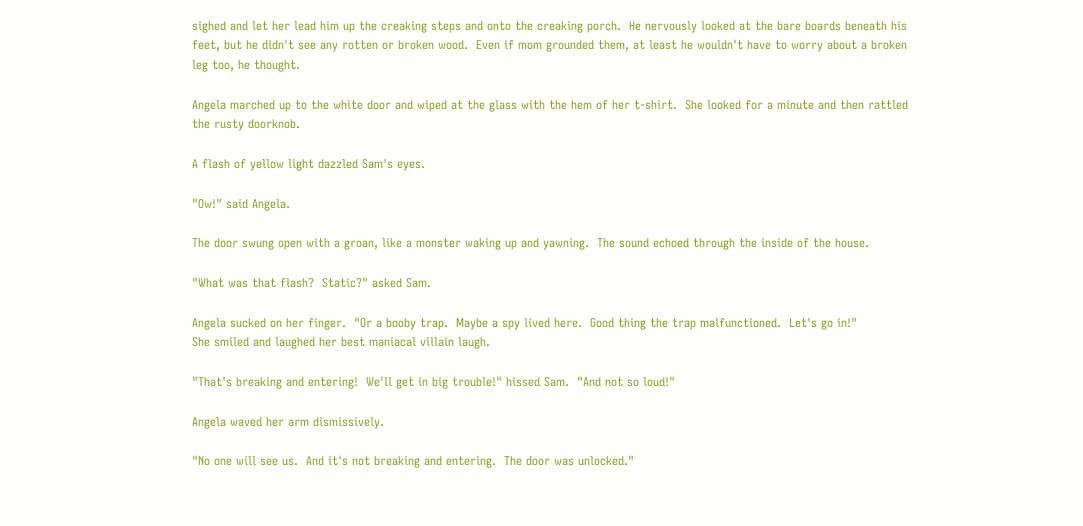sighed and let her lead him up the creaking steps and onto the creaking porch.  He nervously looked at the bare boards beneath his feet, but he didn't see any rotten or broken wood.  Even if mom grounded them, at least he wouldn't have to worry about a broken leg too, he thought.

Angela marched up to the white door and wiped at the glass with the hem of her t-shirt.  She looked for a minute and then rattled the rusty doorknob.

A flash of yellow light dazzled Sam's eyes.

"Ow!" said Angela.

The door swung open with a groan, like a monster waking up and yawning.  The sound echoed through the inside of the house.

"What was that flash?  Static?" asked Sam.

Angela sucked on her finger.  "Or a booby trap.  Maybe a spy lived here.  Good thing the trap malfunctioned.  Let's go in!"
She smiled and laughed her best maniacal villain laugh.

"That's breaking and entering!  We'll get in big trouble!" hissed Sam.  "And not so loud!"

Angela waved her arm dismissively.

"No one will see us.  And it's not breaking and entering.  The door was unlocked."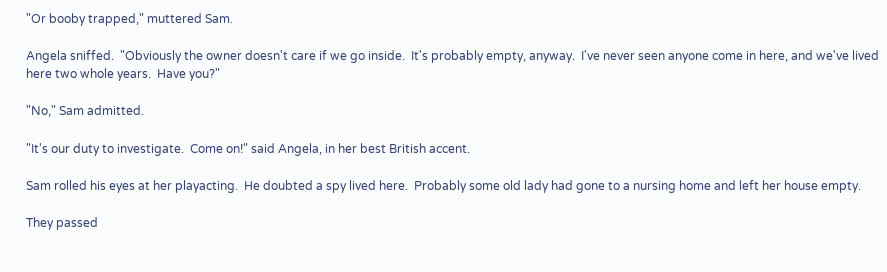"Or booby trapped," muttered Sam.

Angela sniffed.  "Obviously the owner doesn't care if we go inside.  It's probably empty, anyway.  I've never seen anyone come in here, and we've lived here two whole years.  Have you?"

"No," Sam admitted.

"It's our duty to investigate.  Come on!" said Angela, in her best British accent.

Sam rolled his eyes at her playacting.  He doubted a spy lived here.  Probably some old lady had gone to a nursing home and left her house empty.

They passed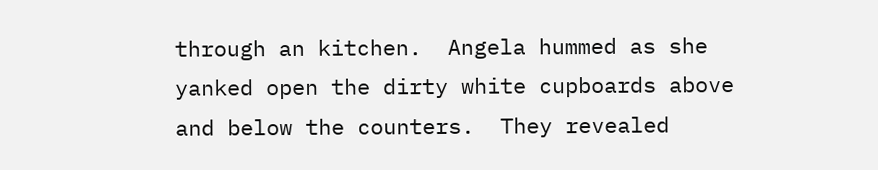through an kitchen.  Angela hummed as she yanked open the dirty white cupboards above and below the counters.  They revealed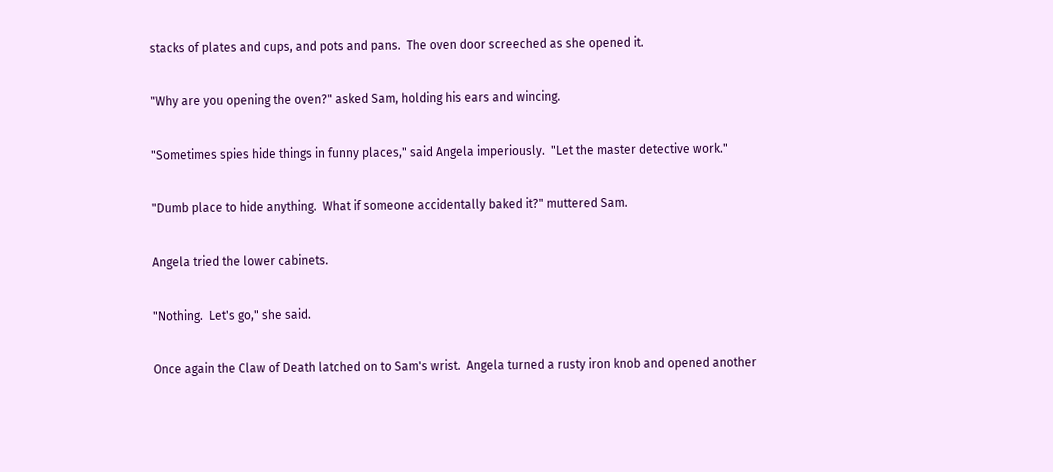stacks of plates and cups, and pots and pans.  The oven door screeched as she opened it.

"Why are you opening the oven?" asked Sam, holding his ears and wincing.

"Sometimes spies hide things in funny places," said Angela imperiously.  "Let the master detective work."

"Dumb place to hide anything.  What if someone accidentally baked it?" muttered Sam.

Angela tried the lower cabinets.

"Nothing.  Let's go," she said.

Once again the Claw of Death latched on to Sam's wrist.  Angela turned a rusty iron knob and opened another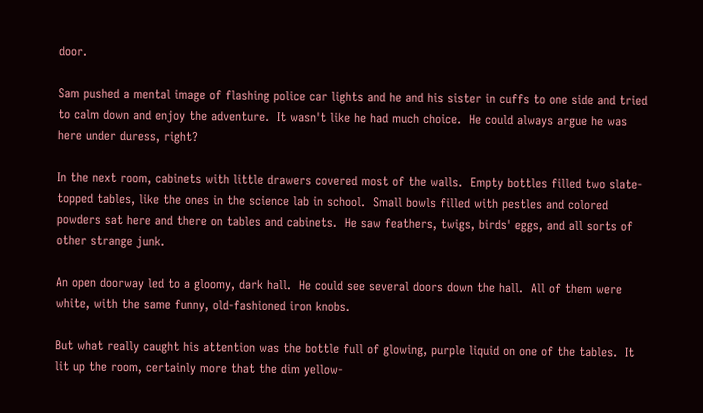door.

Sam pushed a mental image of flashing police car lights and he and his sister in cuffs to one side and tried to calm down and enjoy the adventure.  It wasn't like he had much choice.  He could always argue he was here under duress, right?

In the next room, cabinets with little drawers covered most of the walls.  Empty bottles filled two slate-topped tables, like the ones in the science lab in school.  Small bowls filled with pestles and colored powders sat here and there on tables and cabinets.  He saw feathers, twigs, birds' eggs, and all sorts of other strange junk.

An open doorway led to a gloomy, dark hall.  He could see several doors down the hall.  All of them were white, with the same funny, old-fashioned iron knobs.

But what really caught his attention was the bottle full of glowing, purple liquid on one of the tables.  It lit up the room, certainly more that the dim yellow-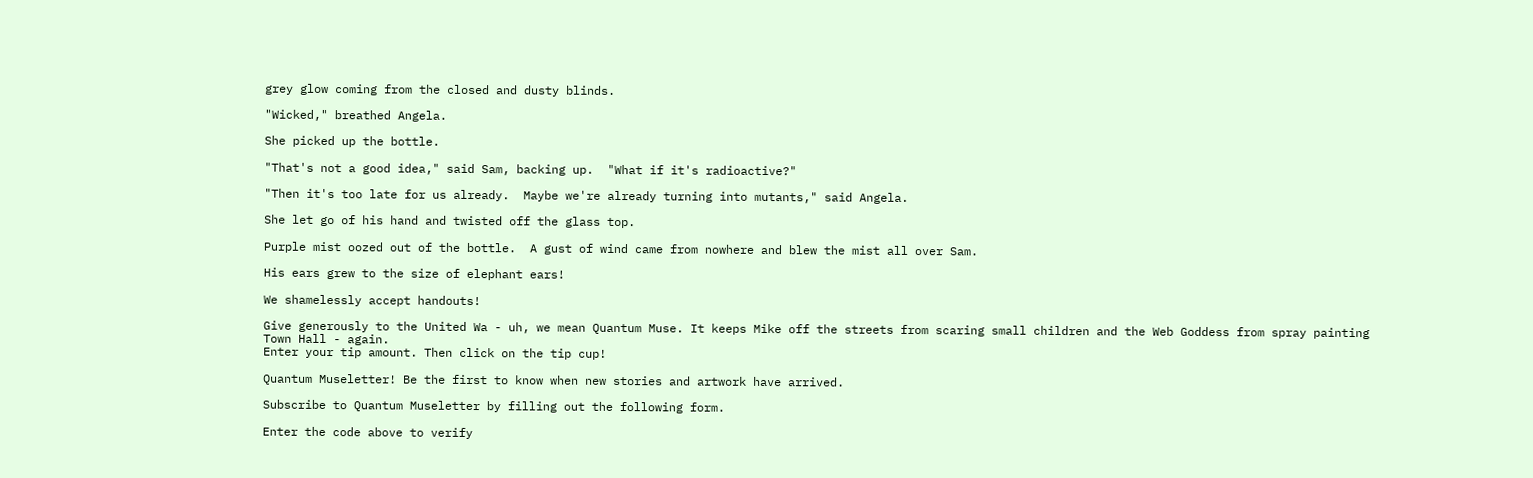grey glow coming from the closed and dusty blinds.

"Wicked," breathed Angela.

She picked up the bottle.

"That's not a good idea," said Sam, backing up.  "What if it's radioactive?"

"Then it's too late for us already.  Maybe we're already turning into mutants," said Angela.

She let go of his hand and twisted off the glass top.

Purple mist oozed out of the bottle.  A gust of wind came from nowhere and blew the mist all over Sam.

His ears grew to the size of elephant ears!

We shamelessly accept handouts!

Give generously to the United Wa - uh, we mean Quantum Muse. It keeps Mike off the streets from scaring small children and the Web Goddess from spray painting Town Hall - again.
Enter your tip amount. Then click on the tip cup!

Quantum Museletter! Be the first to know when new stories and artwork have arrived.

Subscribe to Quantum Museletter by filling out the following form.

Enter the code above to verify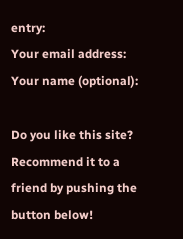entry:
Your email address:
Your name (optional):

Do you like this site?
Recommend it to a friend by pushing the button below!